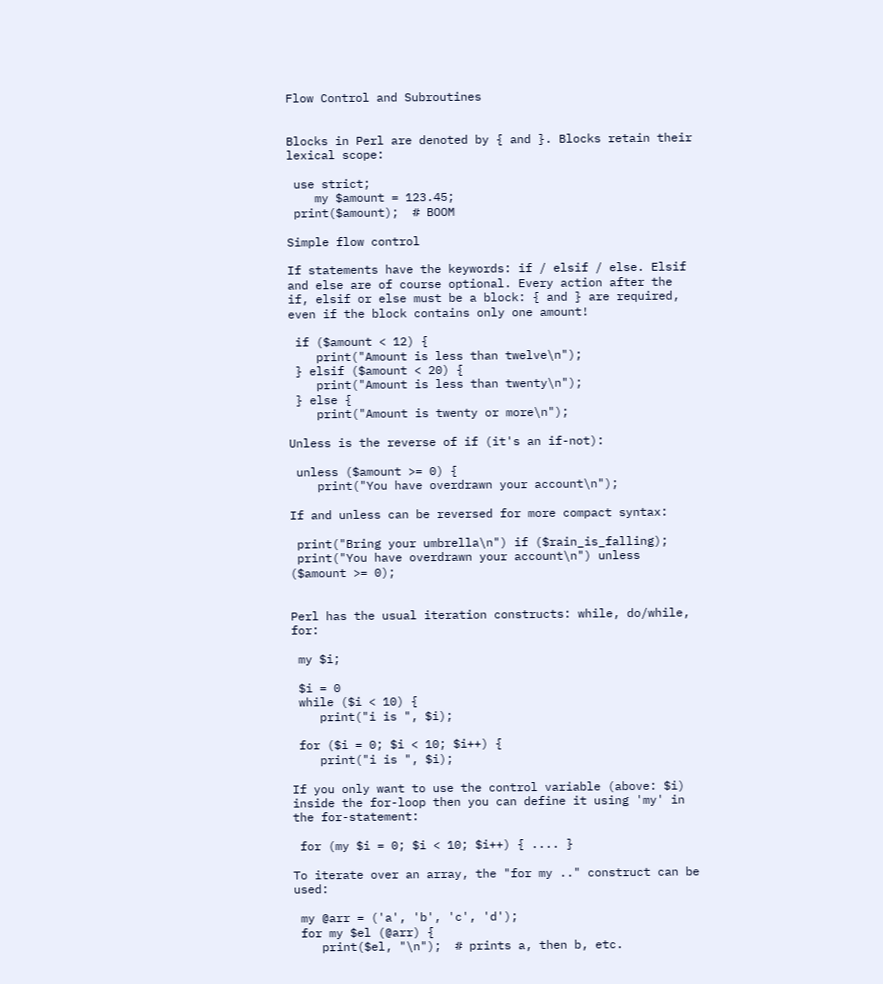Flow Control and Subroutines


Blocks in Perl are denoted by { and }. Blocks retain their lexical scope:

 use strict;
    my $amount = 123.45;
 print($amount);  # BOOM

Simple flow control

If statements have the keywords: if / elsif / else. Elsif and else are of course optional. Every action after the if, elsif or else must be a block: { and } are required, even if the block contains only one amount!

 if ($amount < 12) {
    print("Amount is less than twelve\n");
 } elsif ($amount < 20) {
    print("Amount is less than twenty\n");
 } else {
    print("Amount is twenty or more\n");

Unless is the reverse of if (it's an if-not):

 unless ($amount >= 0) {
    print("You have overdrawn your account\n");

If and unless can be reversed for more compact syntax:

 print("Bring your umbrella\n") if ($rain_is_falling);
 print("You have overdrawn your account\n") unless ($amount >= 0);


Perl has the usual iteration constructs: while, do/while, for:

 my $i;

 $i = 0
 while ($i < 10) {
    print("i is ", $i);

 for ($i = 0; $i < 10; $i++) {
    print("i is ", $i);

If you only want to use the control variable (above: $i) inside the for-loop then you can define it using 'my' in the for-statement:

 for (my $i = 0; $i < 10; $i++) { .... }

To iterate over an array, the "for my .." construct can be used:

 my @arr = ('a', 'b', 'c', 'd');
 for my $el (@arr) {
    print($el, "\n");  # prints a, then b, etc.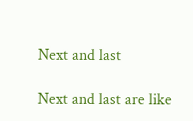Next and last

Next and last are like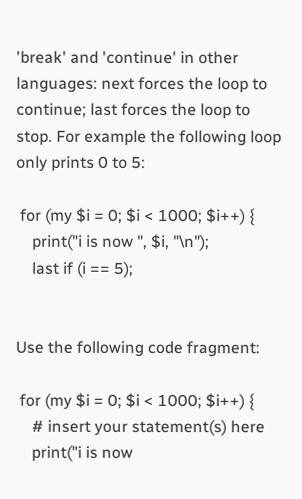'break' and 'continue' in other languages: next forces the loop to continue; last forces the loop to stop. For example the following loop only prints 0 to 5:

 for (my $i = 0; $i < 1000; $i++) {
    print("i is now ", $i, "\n");
    last if (i == 5);


Use the following code fragment:

 for (my $i = 0; $i < 1000; $i++) {
    # insert your statement(s) here
    print("i is now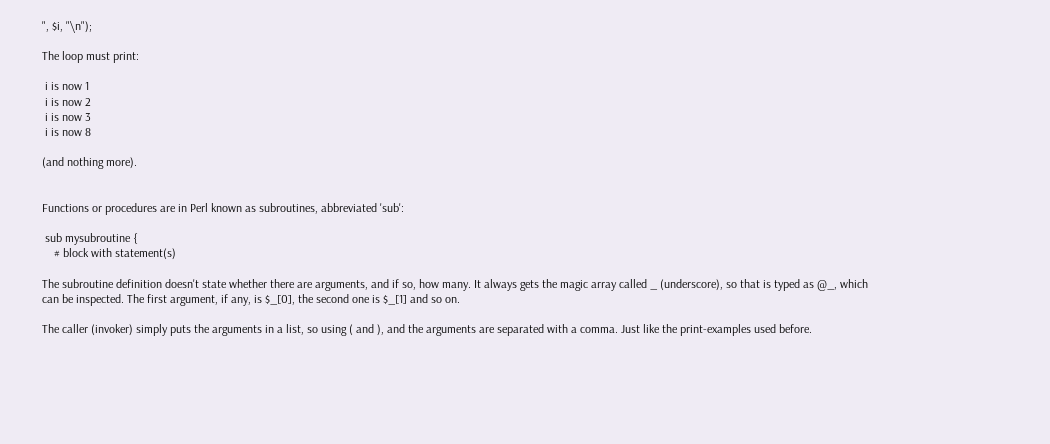", $i, "\n");

The loop must print:

 i is now 1
 i is now 2
 i is now 3
 i is now 8

(and nothing more).


Functions or procedures are in Perl known as subroutines, abbreviated 'sub':

 sub mysubroutine {
    # block with statement(s)

The subroutine definition doesn't state whether there are arguments, and if so, how many. It always gets the magic array called _ (underscore), so that is typed as @_, which can be inspected. The first argument, if any, is $_[0], the second one is $_[1] and so on.

The caller (invoker) simply puts the arguments in a list, so using ( and ), and the arguments are separated with a comma. Just like the print-examples used before.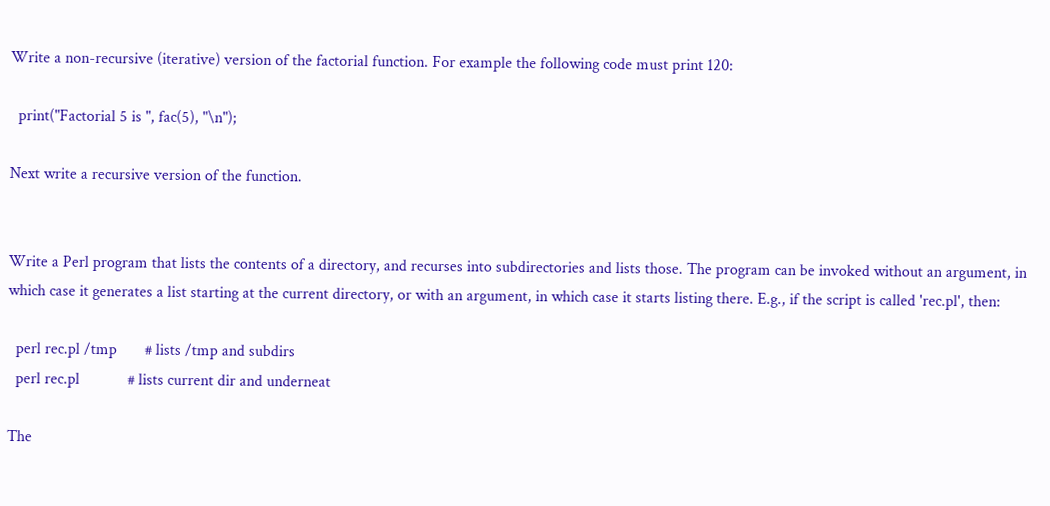Write a non-recursive (iterative) version of the factorial function. For example the following code must print 120:

  print("Factorial 5 is ", fac(5), "\n");

Next write a recursive version of the function.


Write a Perl program that lists the contents of a directory, and recurses into subdirectories and lists those. The program can be invoked without an argument, in which case it generates a list starting at the current directory, or with an argument, in which case it starts listing there. E.g., if the script is called 'rec.pl', then:

  perl rec.pl /tmp       # lists /tmp and subdirs
  perl rec.pl            # lists current dir and underneat

The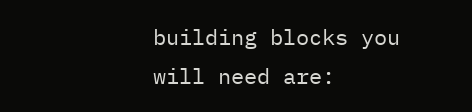building blocks you will need are: